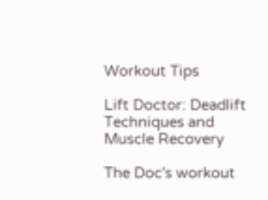Workout Tips

Lift Doctor: Deadlift Techniques and Muscle Recovery

The Doc's workout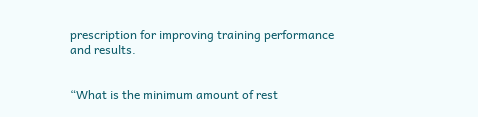prescription for improving training performance and results.


“What is the minimum amount of rest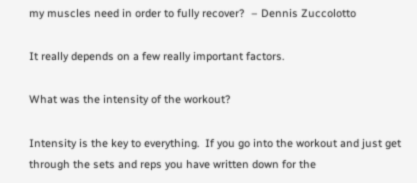my muscles need in order to fully recover?  – Dennis Zuccolotto

It really depends on a few really important factors.

What was the intensity of the workout?

Intensity is the key to everything.  If you go into the workout and just get through the sets and reps you have written down for the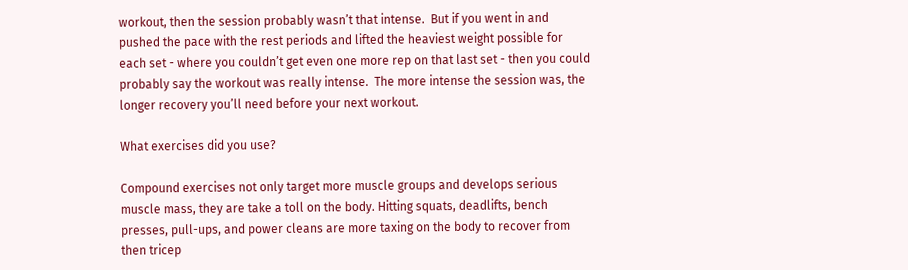workout, then the session probably wasn’t that intense.  But if you went in and pushed the pace with the rest periods and lifted the heaviest weight possible for each set - where you couldn’t get even one more rep on that last set - then you could probably say the workout was really intense.  The more intense the session was, the longer recovery you’ll need before your next workout.

What exercises did you use?

Compound exercises not only target more muscle groups and develops serious muscle mass, they are take a toll on the body. Hitting squats, deadlifts, bench presses, pull-ups, and power cleans are more taxing on the body to recover from then tricep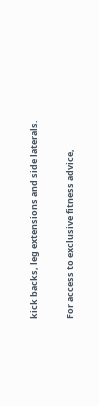kick backs, leg extensions and side laterals.

For access to exclusive fitness advice,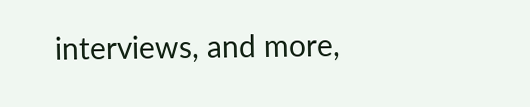interviews, and more,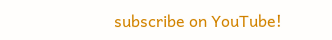subscribe on YouTube!